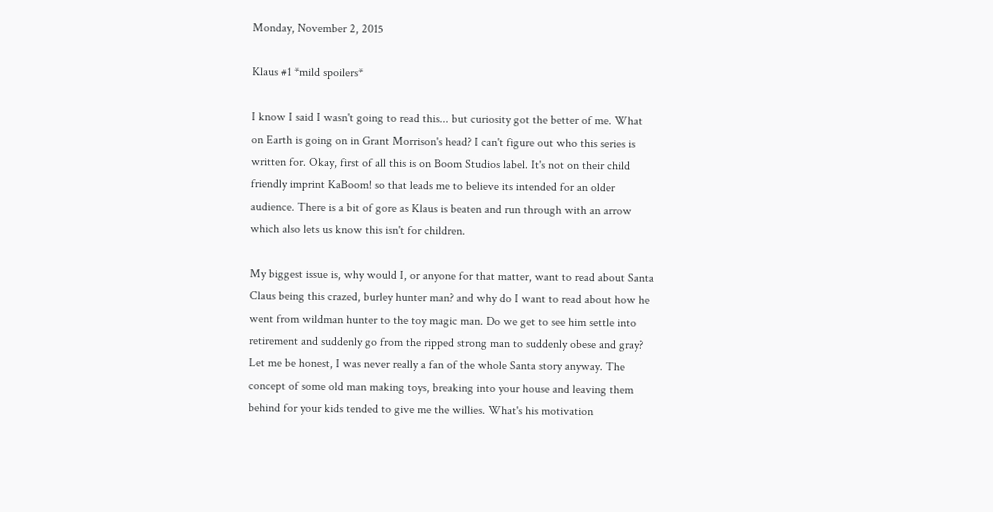Monday, November 2, 2015

Klaus #1 *mild spoilers*

I know I said I wasn't going to read this... but curiosity got the better of me. What on Earth is going on in Grant Morrison's head? I can't figure out who this series is written for. Okay, first of all this is on Boom Studios label. It's not on their child friendly imprint KaBoom! so that leads me to believe its intended for an older audience. There is a bit of gore as Klaus is beaten and run through with an arrow which also lets us know this isn't for children.

My biggest issue is, why would I, or anyone for that matter, want to read about Santa Claus being this crazed, burley hunter man? and why do I want to read about how he went from wildman hunter to the toy magic man. Do we get to see him settle into retirement and suddenly go from the ripped strong man to suddenly obese and gray? Let me be honest, I was never really a fan of the whole Santa story anyway. The concept of some old man making toys, breaking into your house and leaving them behind for your kids tended to give me the willies. What's his motivation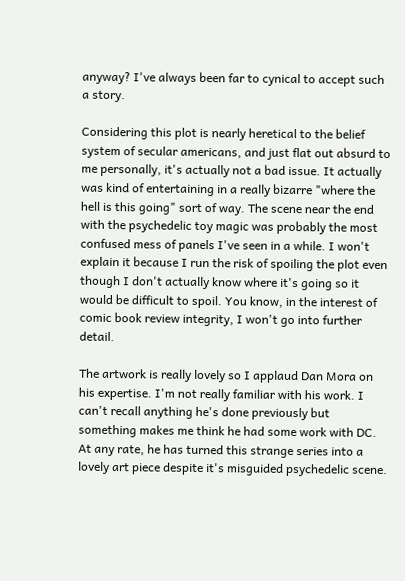anyway? I've always been far to cynical to accept such a story.

Considering this plot is nearly heretical to the belief system of secular americans, and just flat out absurd to me personally, it's actually not a bad issue. It actually was kind of entertaining in a really bizarre "where the hell is this going" sort of way. The scene near the end with the psychedelic toy magic was probably the most confused mess of panels I've seen in a while. I won't explain it because I run the risk of spoiling the plot even though I don't actually know where it's going so it would be difficult to spoil. You know, in the interest of comic book review integrity, I won't go into further detail.

The artwork is really lovely so I applaud Dan Mora on his expertise. I'm not really familiar with his work. I can't recall anything he's done previously but something makes me think he had some work with DC. At any rate, he has turned this strange series into a lovely art piece despite it's misguided psychedelic scene.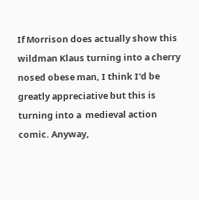If Morrison does actually show this wildman Klaus turning into a cherry nosed obese man, I think I'd be greatly appreciative but this is turning into a  medieval action comic. Anyway,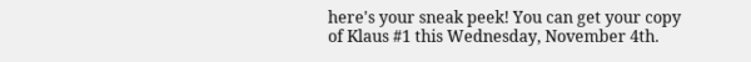here's your sneak peek! You can get your copy of Klaus #1 this Wednesday, November 4th.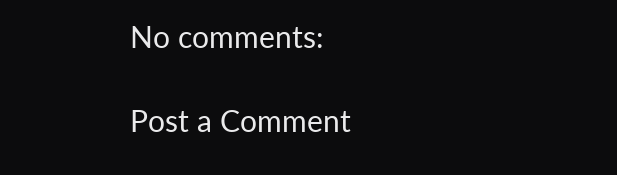No comments:

Post a Comment